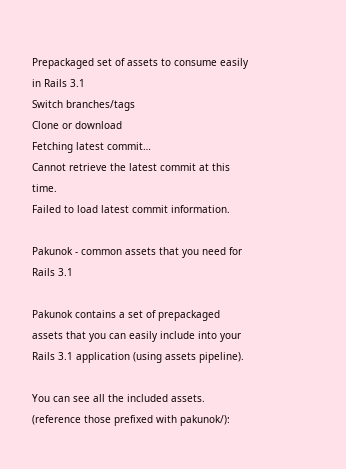Prepackaged set of assets to consume easily in Rails 3.1
Switch branches/tags
Clone or download
Fetching latest commit…
Cannot retrieve the latest commit at this time.
Failed to load latest commit information.

Pakunok - common assets that you need for Rails 3.1

Pakunok contains a set of prepackaged assets that you can easily include into your Rails 3.1 application (using assets pipeline).

You can see all the included assets. (reference those prefixed with pakunok/):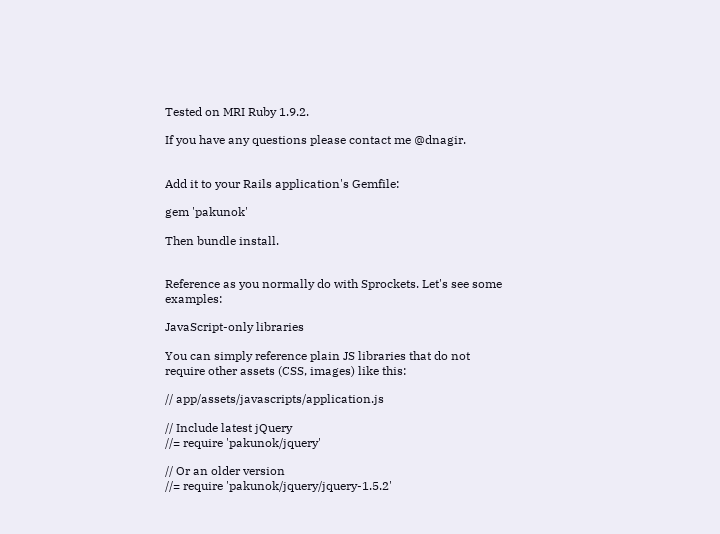Tested on MRI Ruby 1.9.2.

If you have any questions please contact me @dnagir.


Add it to your Rails application's Gemfile:

gem 'pakunok'

Then bundle install.


Reference as you normally do with Sprockets. Let's see some examples:

JavaScript-only libraries

You can simply reference plain JS libraries that do not require other assets (CSS, images) like this:

// app/assets/javascripts/application.js

// Include latest jQuery
//= require 'pakunok/jquery'

// Or an older version
//= require 'pakunok/jquery/jquery-1.5.2'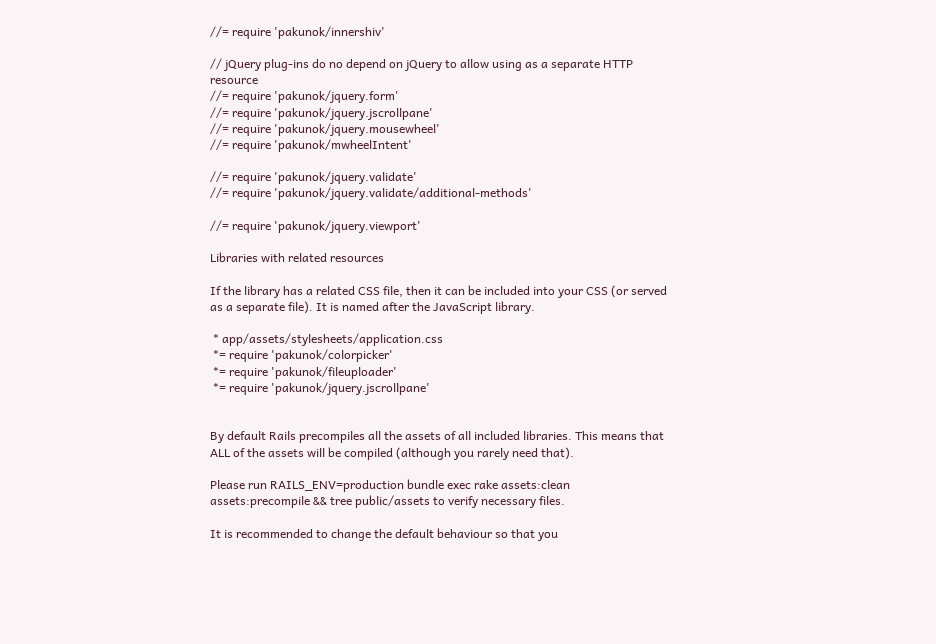//= require 'pakunok/innershiv'

// jQuery plug-ins do no depend on jQuery to allow using as a separate HTTP resource
//= require 'pakunok/jquery.form'
//= require 'pakunok/jquery.jscrollpane'
//= require 'pakunok/jquery.mousewheel'
//= require 'pakunok/mwheelIntent'

//= require 'pakunok/jquery.validate'
//= require 'pakunok/jquery.validate/additional-methods'

//= require 'pakunok/jquery.viewport'

Libraries with related resources

If the library has a related CSS file, then it can be included into your CSS (or served as a separate file). It is named after the JavaScript library.

 * app/assets/stylesheets/application.css
 *= require 'pakunok/colorpicker'
 *= require 'pakunok/fileuploader'
 *= require 'pakunok/jquery.jscrollpane'


By default Rails precompiles all the assets of all included libraries. This means that ALL of the assets will be compiled (although you rarely need that).

Please run RAILS_ENV=production bundle exec rake assets:clean assets:precompile && tree public/assets to verify necessary files.

It is recommended to change the default behaviour so that you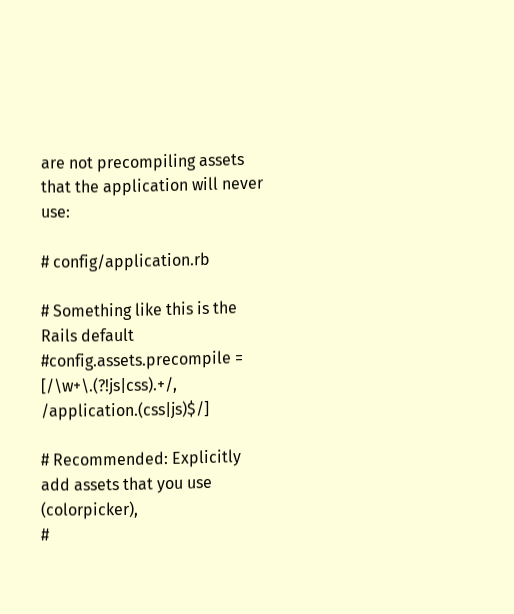are not precompiling assets that the application will never use:

# config/application.rb

# Something like this is the Rails default
#config.assets.precompile = [/\w+\.(?!js|css).+/, /application.(css|js)$/]

# Recommended: Explicitly add assets that you use (colorpicker),
#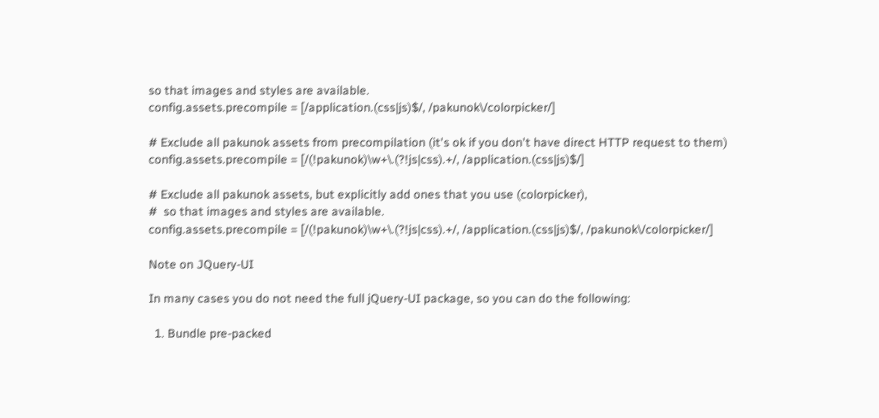so that images and styles are available.
config.assets.precompile = [/application.(css|js)$/, /pakunok\/colorpicker/]

# Exclude all pakunok assets from precompilation (it's ok if you don't have direct HTTP request to them)
config.assets.precompile = [/(!pakunok)\w+\.(?!js|css).+/, /application.(css|js)$/]

# Exclude all pakunok assets, but explicitly add ones that you use (colorpicker),
#  so that images and styles are available.
config.assets.precompile = [/(!pakunok)\w+\.(?!js|css).+/, /application.(css|js)$/, /pakunok\/colorpicker/]

Note on JQuery-UI

In many cases you do not need the full jQuery-UI package, so you can do the following:

  1. Bundle pre-packed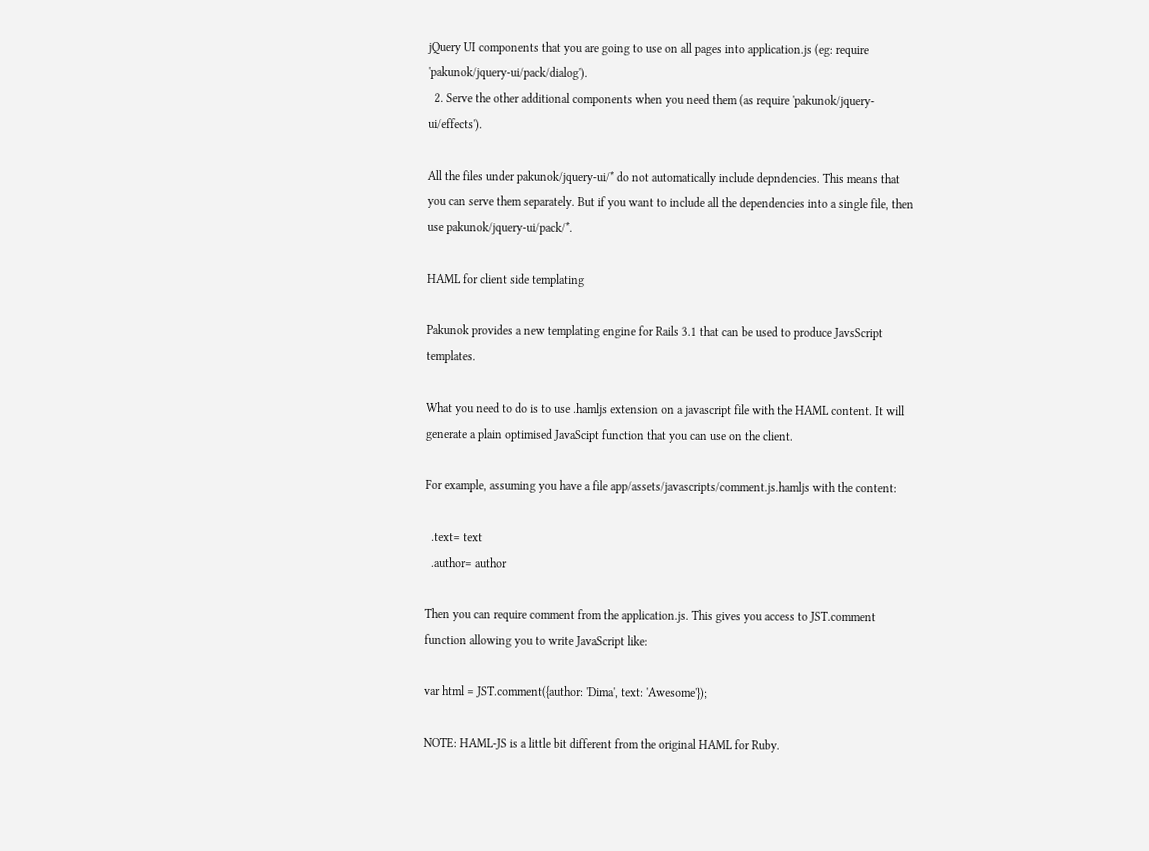jQuery UI components that you are going to use on all pages into application.js (eg: require 'pakunok/jquery-ui/pack/dialog').
  2. Serve the other additional components when you need them (as require 'pakunok/jquery-ui/effects').

All the files under pakunok/jquery-ui/* do not automatically include depndencies. This means that you can serve them separately. But if you want to include all the dependencies into a single file, then use pakunok/jquery-ui/pack/*.

HAML for client side templating

Pakunok provides a new templating engine for Rails 3.1 that can be used to produce JavsScript templates.

What you need to do is to use .hamljs extension on a javascript file with the HAML content. It will generate a plain optimised JavaScipt function that you can use on the client.

For example, assuming you have a file app/assets/javascripts/comment.js.hamljs with the content:

  .text= text
  .author= author

Then you can require comment from the application.js. This gives you access to JST.comment function allowing you to write JavaScript like:

var html = JST.comment({author: 'Dima', text: 'Awesome'});

NOTE: HAML-JS is a little bit different from the original HAML for Ruby.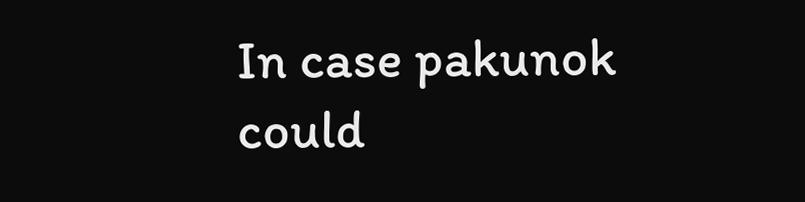In case pakunok could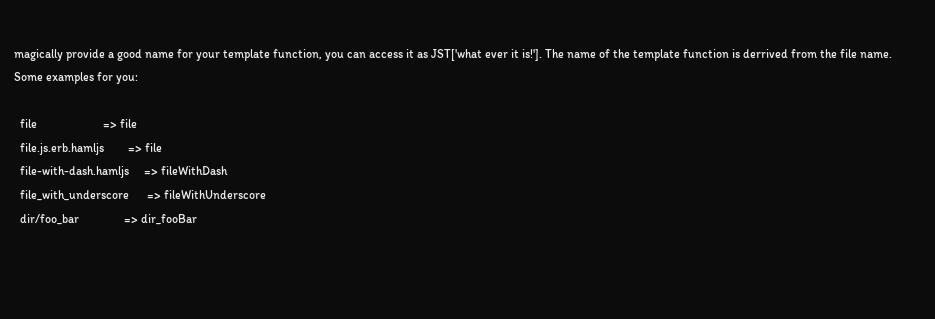magically provide a good name for your template function, you can access it as JST['what ever it is!']. The name of the template function is derrived from the file name. Some examples for you:

  file                      => file
  file.js.erb.hamljs        => file
  file-with-dash.hamljs     => fileWithDash
  file_with_underscore      => fileWithUnderscore
  dir/foo_bar               => dir_fooBar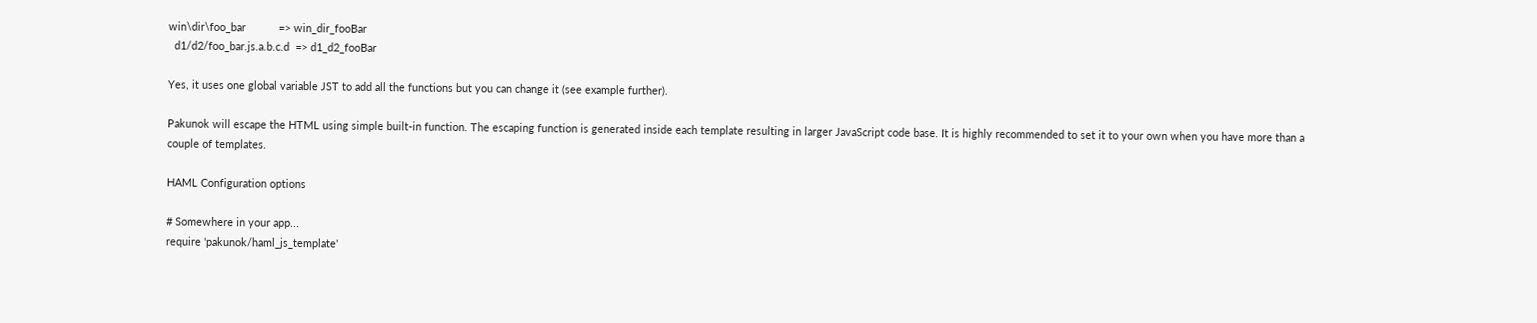win\dir\foo_bar           => win_dir_fooBar
  d1/d2/foo_bar.js.a.b.c.d  => d1_d2_fooBar

Yes, it uses one global variable JST to add all the functions but you can change it (see example further).

Pakunok will escape the HTML using simple built-in function. The escaping function is generated inside each template resulting in larger JavaScript code base. It is highly recommended to set it to your own when you have more than a couple of templates.

HAML Configuration options

# Somewhere in your app...
require 'pakunok/haml_js_template'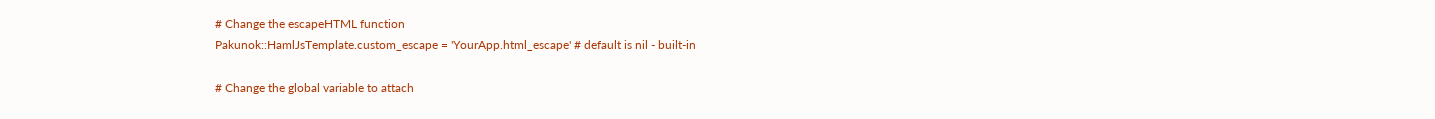# Change the escapeHTML function
Pakunok::HamlJsTemplate.custom_escape = 'YourApp.html_escape' # default is nil - built-in

# Change the global variable to attach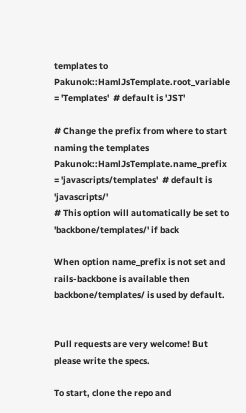templates to
Pakunok::HamlJsTemplate.root_variable = 'Templates'  # default is 'JST'

# Change the prefix from where to start naming the templates
Pakunok::HamlJsTemplate.name_prefix = 'javascripts/templates'  # default is 'javascripts/'
# This option will automatically be set to 'backbone/templates/' if back

When option name_prefix is not set and rails-backbone is available then backbone/templates/ is used by default.


Pull requests are very welcome! But please write the specs.

To start, clone the repo and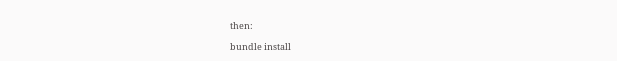then:

bundle install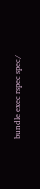bundle exec rspec spec/